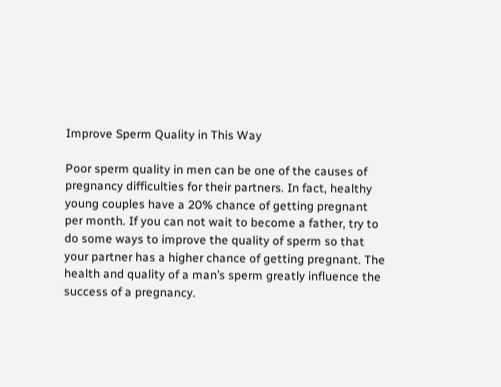Improve Sperm Quality in This Way

Poor sperm quality in men can be one of the causes of pregnancy difficulties for their partners. In fact, healthy young couples have a 20% chance of getting pregnant per month. If you can not wait to become a father, try to do some ways to improve the quality of sperm so that your partner has a higher chance of getting pregnant. The health and quality of a man’s sperm greatly influence the success of a pregnancy.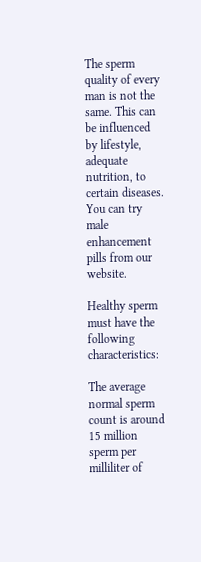The sperm quality of every man is not the same. This can be influenced by lifestyle, adequate nutrition, to certain diseases. You can try male enhancement pills from our website.

Healthy sperm must have the following characteristics:

The average normal sperm count is around 15 million sperm per milliliter of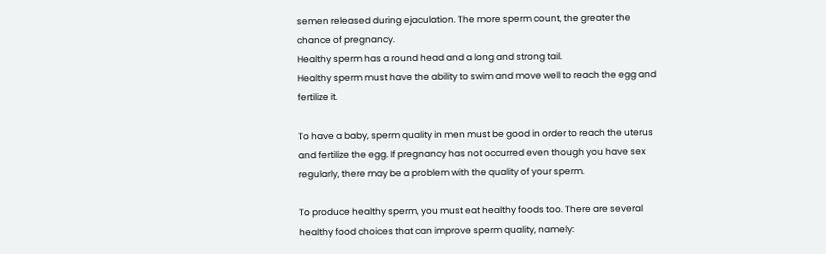semen released during ejaculation. The more sperm count, the greater the chance of pregnancy.
Healthy sperm has a round head and a long and strong tail.
Healthy sperm must have the ability to swim and move well to reach the egg and fertilize it.

To have a baby, sperm quality in men must be good in order to reach the uterus and fertilize the egg. If pregnancy has not occurred even though you have sex regularly, there may be a problem with the quality of your sperm.

To produce healthy sperm, you must eat healthy foods too. There are several healthy food choices that can improve sperm quality, namely: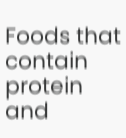Foods that contain protein and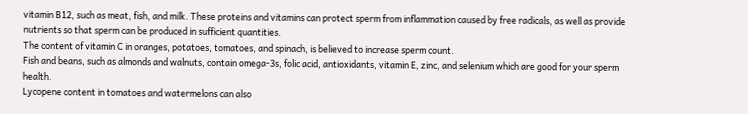vitamin B12, such as meat, fish, and milk. These proteins and vitamins can protect sperm from inflammation caused by free radicals, as well as provide nutrients so that sperm can be produced in sufficient quantities.
The content of vitamin C in oranges, potatoes, tomatoes, and spinach, is believed to increase sperm count.
Fish and beans, such as almonds and walnuts, contain omega-3s, folic acid, antioxidants, vitamin E, zinc, and selenium which are good for your sperm health.
Lycopene content in tomatoes and watermelons can also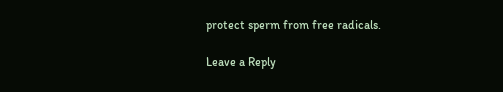protect sperm from free radicals.

Leave a Reply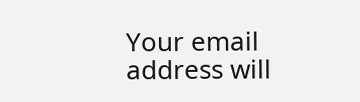Your email address will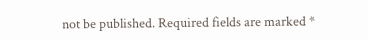not be published. Required fields are marked *